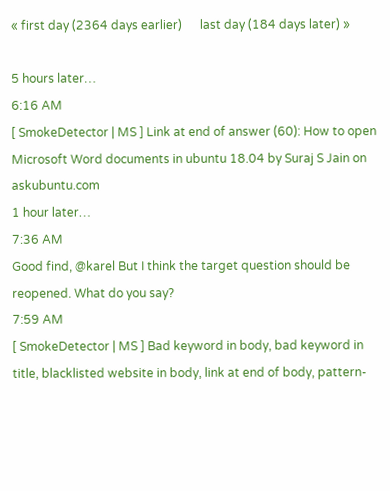« first day (2364 days earlier)      last day (184 days later) »

5 hours later…
6:16 AM
[ SmokeDetector | MS ] Link at end of answer (60): How to open Microsoft Word documents in ubuntu 18.04 by Suraj S Jain on askubuntu.com
1 hour later…
7:36 AM
Good find, @karel But I think the target question should be reopened. What do you say?
7:59 AM
[ SmokeDetector | MS ] Bad keyword in body, bad keyword in title, blacklisted website in body, link at end of body, pattern-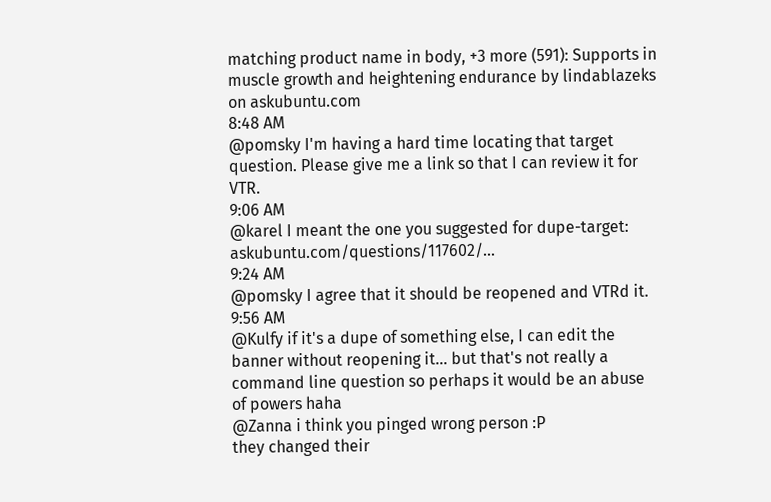matching product name in body, +3 more (591): Supports in muscle growth and heightening endurance by lindablazeks on askubuntu.com
8:48 AM
@pomsky I'm having a hard time locating that target question. Please give me a link so that I can review it for VTR.
9:06 AM
@karel I meant the one you suggested for dupe-target: askubuntu.com/questions/117602/…
9:24 AM
@pomsky I agree that it should be reopened and VTRd it.
9:56 AM
@Kulfy if it's a dupe of something else, I can edit the banner without reopening it... but that's not really a command line question so perhaps it would be an abuse of powers haha
@Zanna i think you pinged wrong person :P
they changed their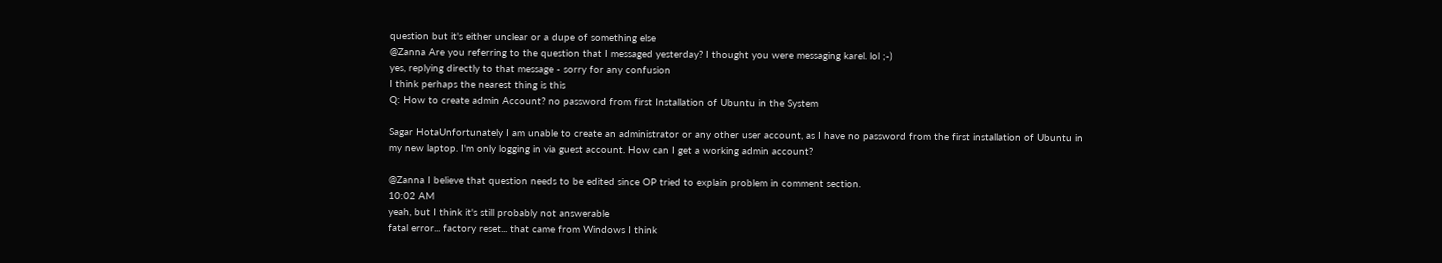question but it's either unclear or a dupe of something else
@Zanna Are you referring to the question that I messaged yesterday? I thought you were messaging karel. lol ;-)
yes, replying directly to that message - sorry for any confusion
I think perhaps the nearest thing is this
Q: How to create admin Account? no password from first Installation of Ubuntu in the System

Sagar HotaUnfortunately I am unable to create an administrator or any other user account, as I have no password from the first installation of Ubuntu in my new laptop. I'm only logging in via guest account. How can I get a working admin account?

@Zanna I believe that question needs to be edited since OP tried to explain problem in comment section.
10:02 AM
yeah, but I think it's still probably not answerable
fatal error... factory reset... that came from Windows I think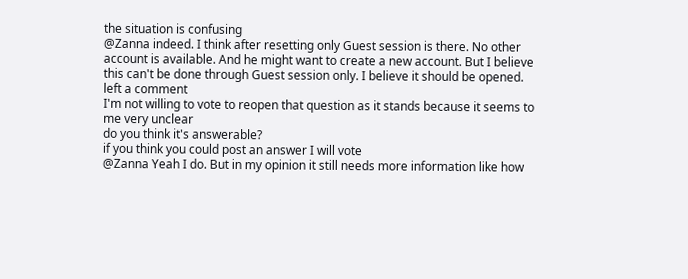the situation is confusing
@Zanna indeed. I think after resetting only Guest session is there. No other account is available. And he might want to create a new account. But I believe this can't be done through Guest session only. I believe it should be opened.
left a comment
I'm not willing to vote to reopen that question as it stands because it seems to me very unclear
do you think it's answerable?
if you think you could post an answer I will vote
@Zanna Yeah I do. But in my opinion it still needs more information like how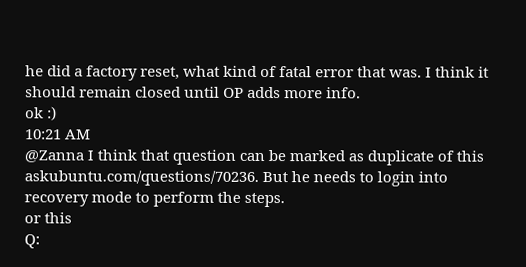he did a factory reset, what kind of fatal error that was. I think it should remain closed until OP adds more info.
ok :)
10:21 AM
@Zanna I think that question can be marked as duplicate of this askubuntu.com/questions/70236. But he needs to login into recovery mode to perform the steps.
or this
Q: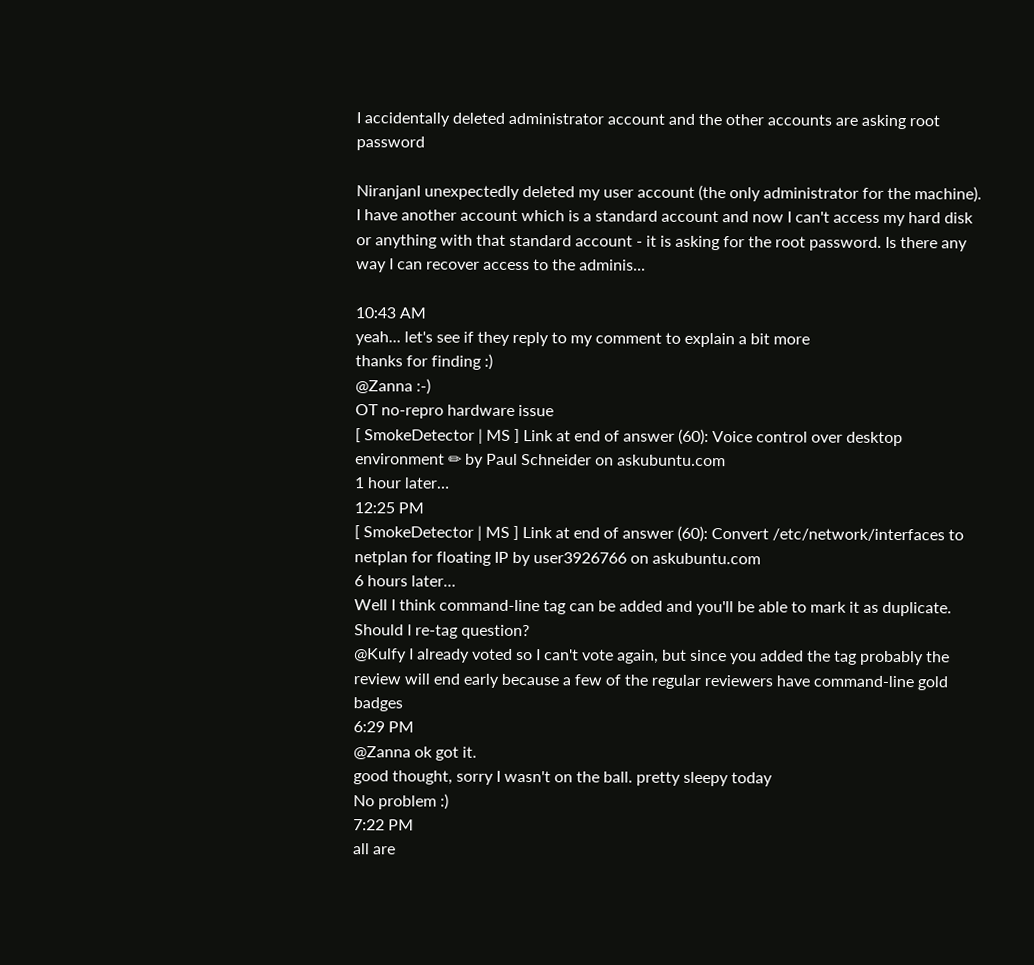I accidentally deleted administrator account and the other accounts are asking root password

NiranjanI unexpectedly deleted my user account (the only administrator for the machine). I have another account which is a standard account and now I can't access my hard disk or anything with that standard account - it is asking for the root password. Is there any way I can recover access to the adminis...

10:43 AM
yeah... let's see if they reply to my comment to explain a bit more
thanks for finding :)
@Zanna :-)
OT no-repro hardware issue
[ SmokeDetector | MS ] Link at end of answer (60): Voice control over desktop environment ✏ by Paul Schneider on askubuntu.com
1 hour later…
12:25 PM
[ SmokeDetector | MS ] Link at end of answer (60): Convert /etc/network/interfaces to netplan for floating IP by user3926766 on askubuntu.com
6 hours later…
Well I think command-line tag can be added and you'll be able to mark it as duplicate. Should I re-tag question?
@Kulfy I already voted so I can't vote again, but since you added the tag probably the review will end early because a few of the regular reviewers have command-line gold badges
6:29 PM
@Zanna ok got it.
good thought, sorry I wasn't on the ball. pretty sleepy today
No problem :)
7:22 PM
all are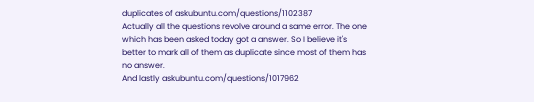duplicates of askubuntu.com/questions/1102387
Actually all the questions revolve around a same error. The one which has been asked today got a answer. So I believe it's better to mark all of them as duplicate since most of them has no answer.
And lastly askubuntu.com/questions/1017962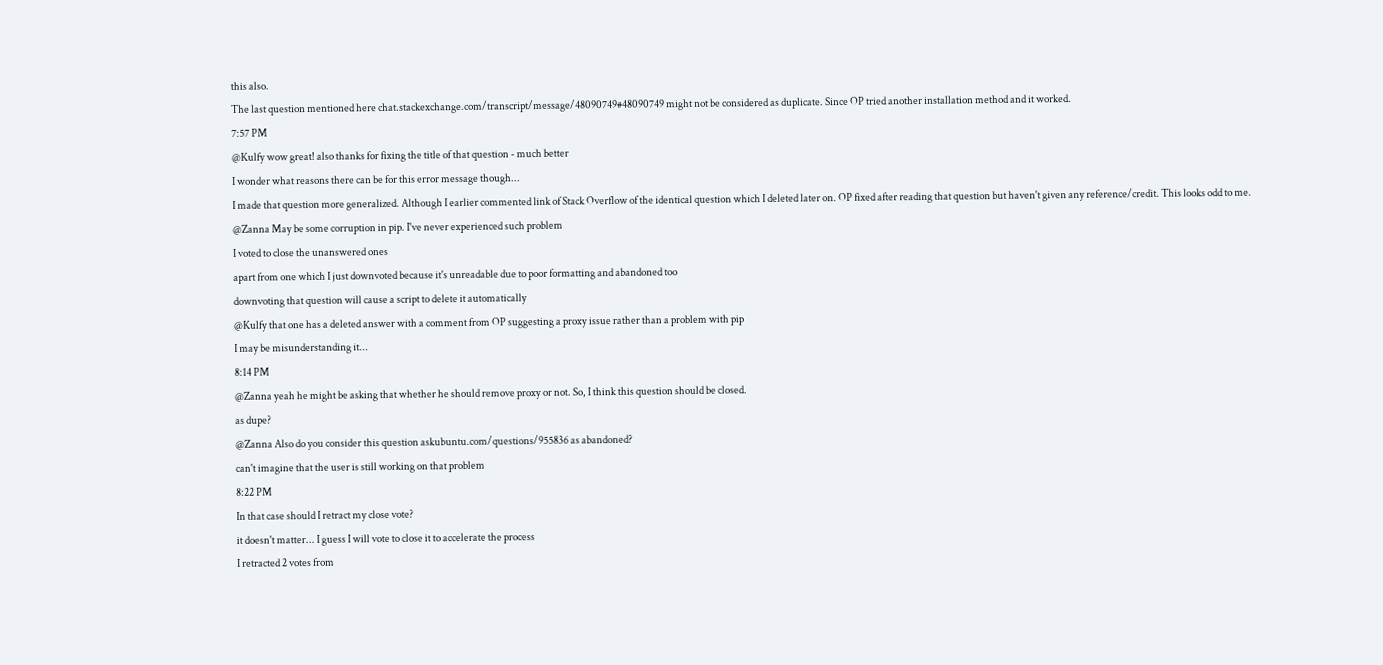this also.
The last question mentioned here chat.stackexchange.com/transcript/message/48090749#48090749 might not be considered as duplicate. Since OP tried another installation method and it worked.
7:57 PM
@Kulfy wow great! also thanks for fixing the title of that question - much better
I wonder what reasons there can be for this error message though...
I made that question more generalized. Although I earlier commented link of Stack Overflow of the identical question which I deleted later on. OP fixed after reading that question but haven't given any reference/credit. This looks odd to me.
@Zanna May be some corruption in pip. I've never experienced such problem
I voted to close the unanswered ones
apart from one which I just downvoted because it's unreadable due to poor formatting and abandoned too
downvoting that question will cause a script to delete it automatically
@Kulfy that one has a deleted answer with a comment from OP suggesting a proxy issue rather than a problem with pip
I may be misunderstanding it...
8:14 PM
@Zanna yeah he might be asking that whether he should remove proxy or not. So, I think this question should be closed.
as dupe?
@Zanna Also do you consider this question askubuntu.com/questions/955836 as abandoned?
can't imagine that the user is still working on that problem
8:22 PM
In that case should I retract my close vote?
it doesn't matter... I guess I will vote to close it to accelerate the process
I retracted 2 votes from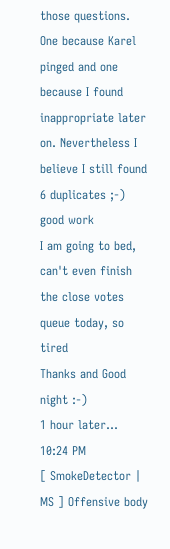those questions. One because Karel pinged and one because I found inappropriate later on. Nevertheless I believe I still found 6 duplicates ;-)
good work
I am going to bed, can't even finish the close votes queue today, so tired
Thanks and Good night :-)
1 hour later…
10:24 PM
[ SmokeDetector | MS ] Offensive body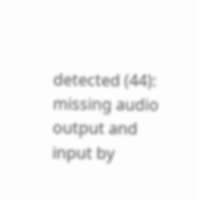detected (44): missing audio output and input by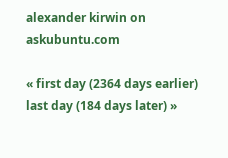alexander kirwin on askubuntu.com

« first day (2364 days earlier)      last day (184 days later) »